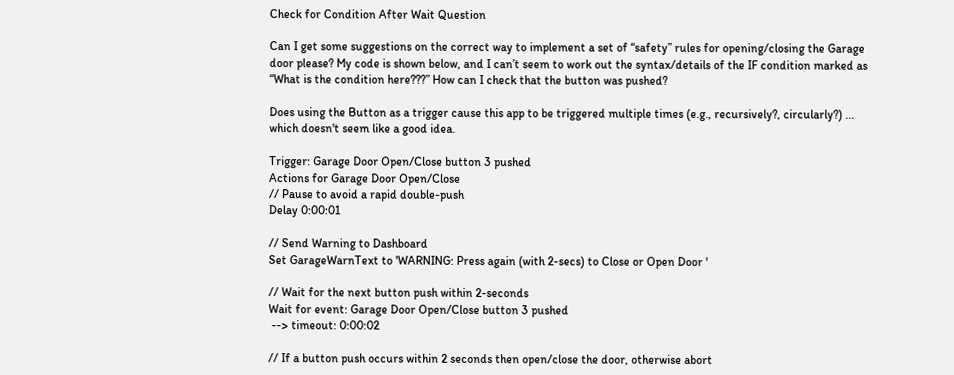Check for Condition After Wait Question

Can I get some suggestions on the correct way to implement a set of “safety” rules for opening/closing the Garage door please? My code is shown below, and I can’t seem to work out the syntax/details of the IF condition marked as “What is the condition here???” How can I check that the button was pushed?

Does using the Button as a trigger cause this app to be triggered multiple times (e.g., recursively?, circularly?) ... which doesn't seem like a good idea.

Trigger: Garage Door Open/Close button 3 pushed
Actions for Garage Door Open/Close
// Pause to avoid a rapid double-push
Delay 0:00:01

// Send Warning to Dashboard
Set GarageWarnText to 'WARNING: Press again (with 2-secs) to Close or Open Door '

// Wait for the next button push within 2-seconds
Wait for event: Garage Door Open/Close button 3 pushed
 --> timeout: 0:00:02

// If a button push occurs within 2 seconds then open/close the door, otherwise abort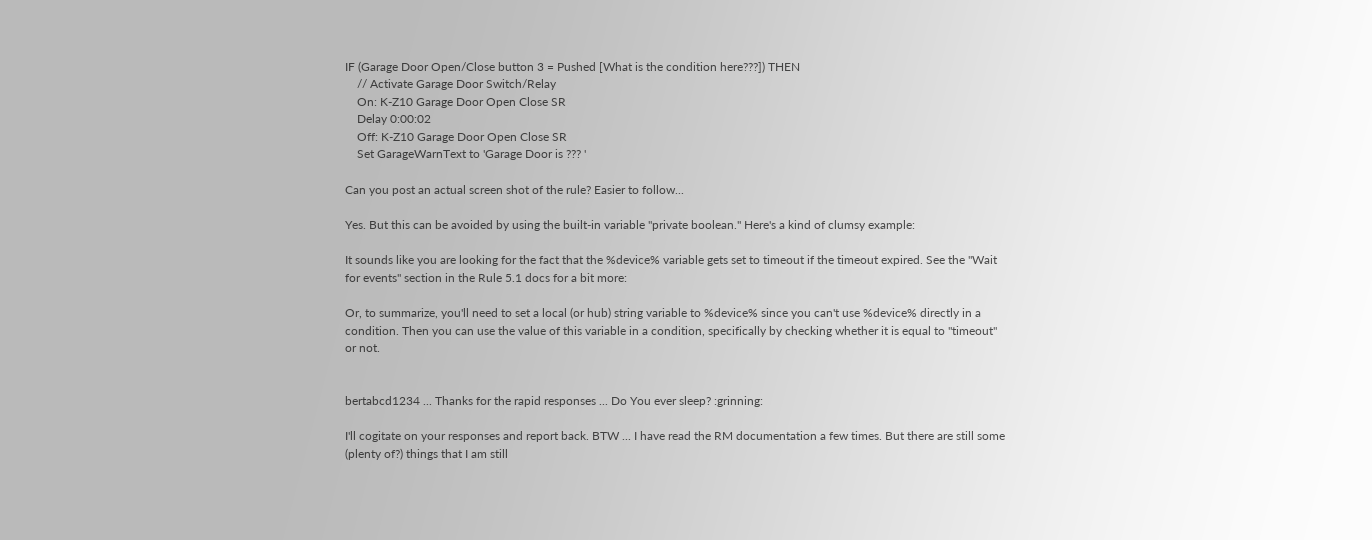IF (Garage Door Open/Close button 3 = Pushed [What is the condition here???]) THEN
    // Activate Garage Door Switch/Relay
    On: K-Z10 Garage Door Open Close SR
    Delay 0:00:02
    Off: K-Z10 Garage Door Open Close SR
    Set GarageWarnText to 'Garage Door is ??? '

Can you post an actual screen shot of the rule? Easier to follow...

Yes. But this can be avoided by using the built-in variable "private boolean." Here's a kind of clumsy example:

It sounds like you are looking for the fact that the %device% variable gets set to timeout if the timeout expired. See the "Wait for events" section in the Rule 5.1 docs for a bit more:

Or, to summarize, you'll need to set a local (or hub) string variable to %device% since you can't use %device% directly in a condition. Then you can use the value of this variable in a condition, specifically by checking whether it is equal to "timeout" or not.


bertabcd1234 ... Thanks for the rapid responses ... Do You ever sleep? :grinning:

I'll cogitate on your responses and report back. BTW ... I have read the RM documentation a few times. But there are still some (plenty of?) things that I am still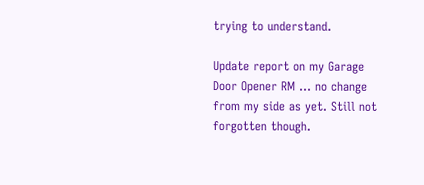trying to understand.

Update report on my Garage Door Opener RM ... no change from my side as yet. Still not forgotten though.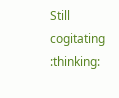Still cogitating :thinking: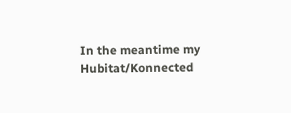In the meantime my Hubitat/Konnected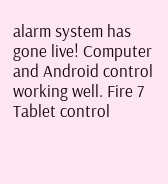alarm system has gone live! Computer and Android control working well. Fire 7 Tablet control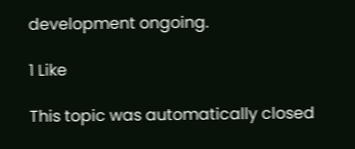development ongoing.

1 Like

This topic was automatically closed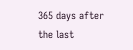365 days after the last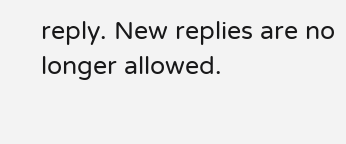reply. New replies are no longer allowed.